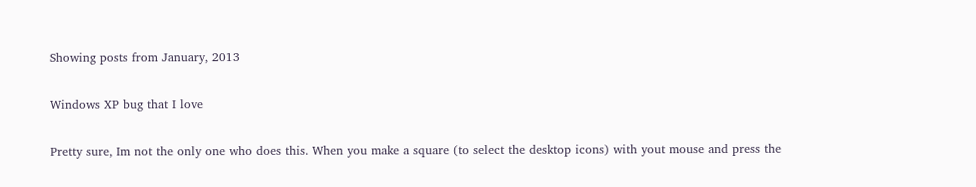Showing posts from January, 2013

Windows XP bug that I love

Pretty sure, Im not the only one who does this. When you make a square (to select the desktop icons) with yout mouse and press the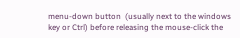menu-down button  (usually next to the windows key or Ctrl) before releasing the mouse-click the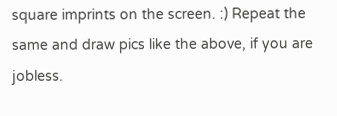square imprints on the screen. :) Repeat the same and draw pics like the above, if you are jobless.